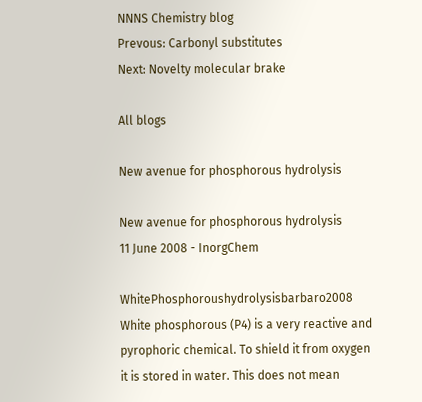NNNS Chemistry blog
Prevous: Carbonyl substitutes
Next: Novelty molecular brake

All blogs

New avenue for phosphorous hydrolysis

New avenue for phosphorous hydrolysis
11 June 2008 - InorgChem

WhitePhosphoroushydrolysisbarbaro2008  White phosphorous (P4) is a very reactive and pyrophoric chemical. To shield it from oxygen it is stored in water. This does not mean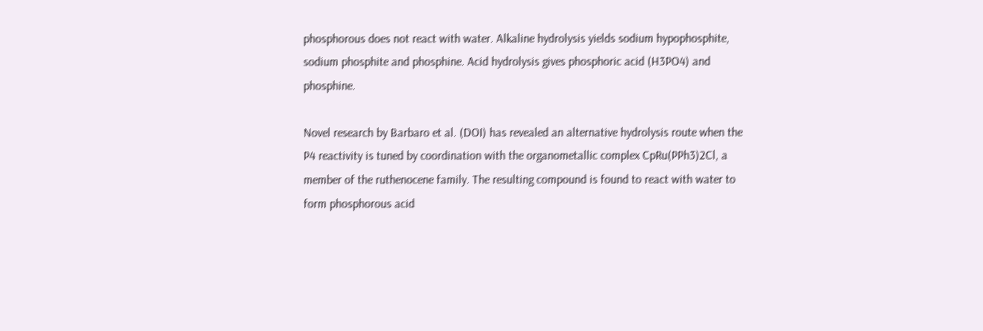phosphorous does not react with water. Alkaline hydrolysis yields sodium hypophosphite, sodium phosphite and phosphine. Acid hydrolysis gives phosphoric acid (H3PO4) and phosphine.

Novel research by Barbaro et al. (DOI) has revealed an alternative hydrolysis route when the P4 reactivity is tuned by coordination with the organometallic complex CpRu(PPh3)2Cl, a member of the ruthenocene family. The resulting compound is found to react with water to form phosphorous acid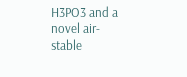H3PO3 and a novel air-stable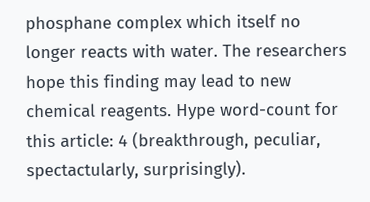phosphane complex which itself no longer reacts with water. The researchers hope this finding may lead to new chemical reagents. Hype word-count for this article: 4 (breakthrough, peculiar, spectactularly, surprisingly).